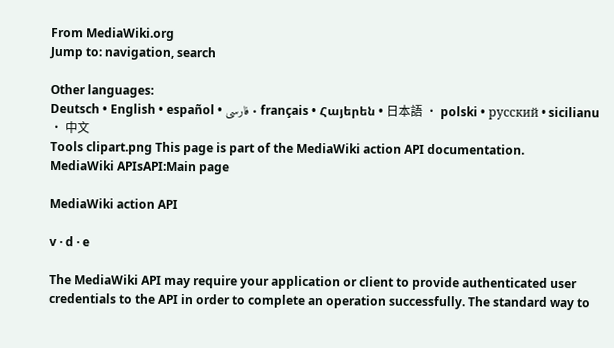From MediaWiki.org
Jump to: navigation, search

Other languages:
Deutsch • English • español • فارسی • français • Հայերեն • 日本語 • polski • русский • sicilianu • 中文
Tools clipart.png This page is part of the MediaWiki action API documentation.
MediaWiki APIsAPI:Main page

MediaWiki action API

v · d · e

The MediaWiki API may require your application or client to provide authenticated user credentials to the API in order to complete an operation successfully. The standard way to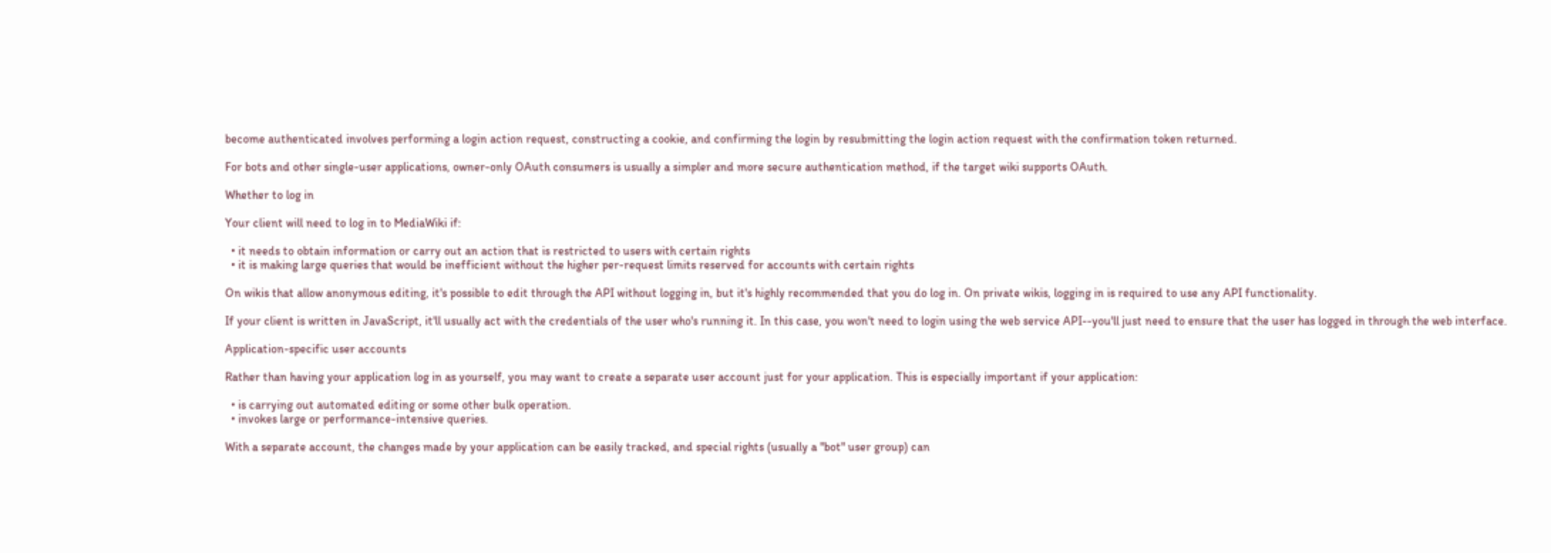become authenticated involves performing a login action request, constructing a cookie, and confirming the login by resubmitting the login action request with the confirmation token returned.

For bots and other single-user applications, owner-only OAuth consumers is usually a simpler and more secure authentication method, if the target wiki supports OAuth.

Whether to log in

Your client will need to log in to MediaWiki if:

  • it needs to obtain information or carry out an action that is restricted to users with certain rights
  • it is making large queries that would be inefficient without the higher per-request limits reserved for accounts with certain rights

On wikis that allow anonymous editing, it's possible to edit through the API without logging in, but it's highly recommended that you do log in. On private wikis, logging in is required to use any API functionality.

If your client is written in JavaScript, it'll usually act with the credentials of the user who's running it. In this case, you won't need to login using the web service API--you'll just need to ensure that the user has logged in through the web interface.

Application-specific user accounts

Rather than having your application log in as yourself, you may want to create a separate user account just for your application. This is especially important if your application:

  • is carrying out automated editing or some other bulk operation.
  • invokes large or performance-intensive queries.

With a separate account, the changes made by your application can be easily tracked, and special rights (usually a "bot" user group) can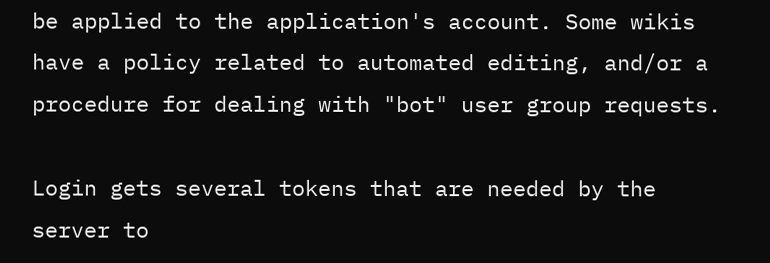be applied to the application's account. Some wikis have a policy related to automated editing, and/or a procedure for dealing with "bot" user group requests.

Login gets several tokens that are needed by the server to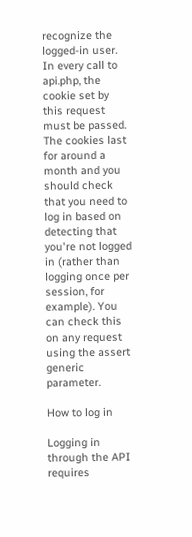recognize the logged-in user. In every call to api.php, the cookie set by this request must be passed. The cookies last for around a month and you should check that you need to log in based on detecting that you're not logged in (rather than logging once per session, for example). You can check this on any request using the assert generic parameter.

How to log in

Logging in through the API requires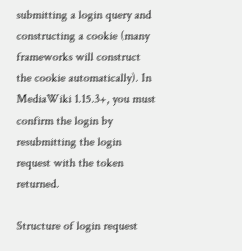submitting a login query and constructing a cookie (many frameworks will construct the cookie automatically). In MediaWiki 1.15.3+, you must confirm the login by resubmitting the login request with the token returned.

Structure of login request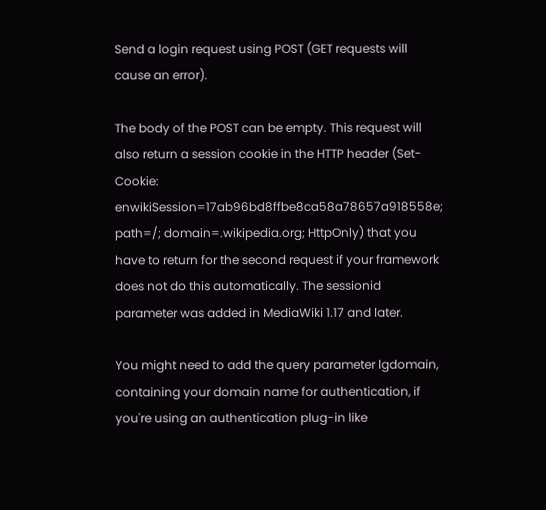Send a login request using POST (GET requests will cause an error).

The body of the POST can be empty. This request will also return a session cookie in the HTTP header (Set-Cookie: enwikiSession=17ab96bd8ffbe8ca58a78657a918558e; path=/; domain=.wikipedia.org; HttpOnly) that you have to return for the second request if your framework does not do this automatically. The sessionid parameter was added in MediaWiki 1.17 and later.

You might need to add the query parameter lgdomain, containing your domain name for authentication, if you're using an authentication plug-in like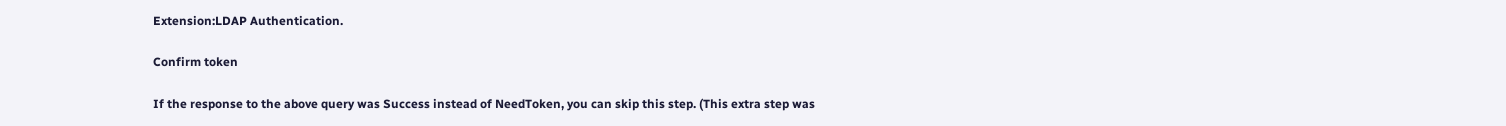Extension:LDAP Authentication.

Confirm token

If the response to the above query was Success instead of NeedToken, you can skip this step. (This extra step was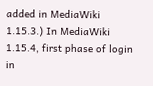added in MediaWiki 1.15.3.) In MediaWiki 1.15.4, first phase of login in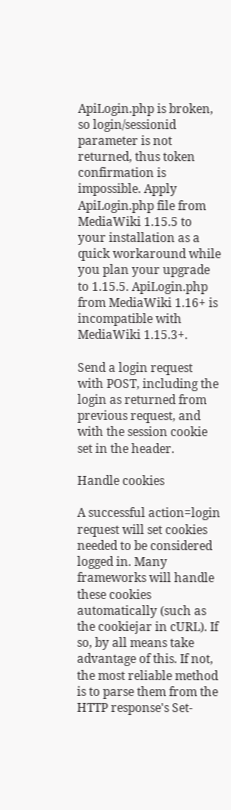ApiLogin.php is broken, so login/sessionid parameter is not returned, thus token confirmation is impossible. Apply ApiLogin.php file from MediaWiki 1.15.5 to your installation as a quick workaround while you plan your upgrade to 1.15.5. ApiLogin.php from MediaWiki 1.16+ is incompatible with MediaWiki 1.15.3+.

Send a login request with POST, including the login as returned from previous request, and with the session cookie set in the header.

Handle cookies

A successful action=login request will set cookies needed to be considered logged in. Many frameworks will handle these cookies automatically (such as the cookiejar in cURL). If so, by all means take advantage of this. If not, the most reliable method is to parse them from the HTTP response's Set-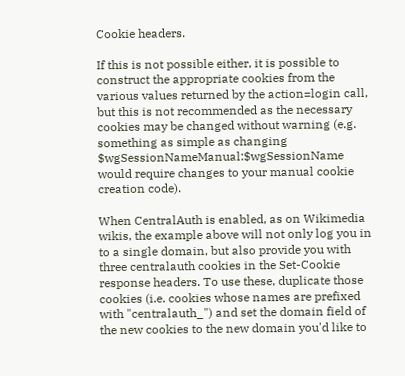Cookie headers.

If this is not possible either, it is possible to construct the appropriate cookies from the various values returned by the action=login call, but this is not recommended as the necessary cookies may be changed without warning (e.g. something as simple as changing $wgSessionNameManual:$wgSessionName would require changes to your manual cookie creation code).

When CentralAuth is enabled, as on Wikimedia wikis, the example above will not only log you in to a single domain, but also provide you with three centralauth cookies in the Set-Cookie response headers. To use these, duplicate those cookies (i.e. cookies whose names are prefixed with "centralauth_") and set the domain field of the new cookies to the new domain you'd like to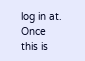log in at. Once this is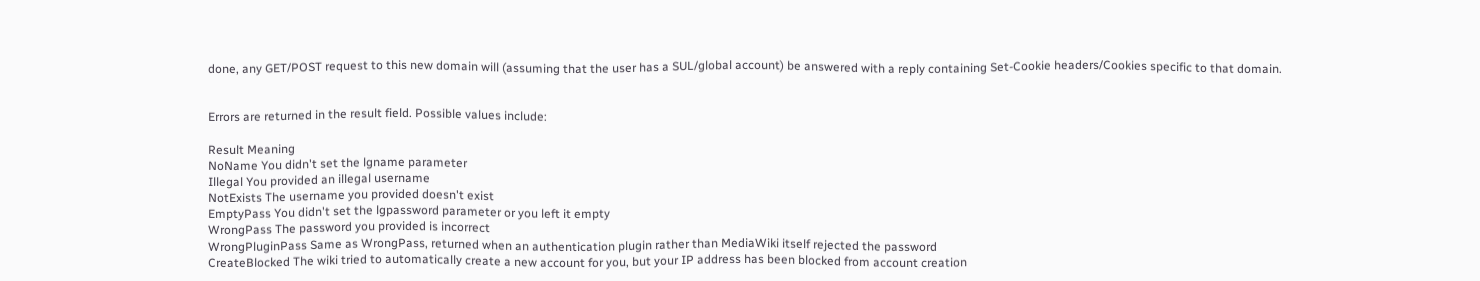done, any GET/POST request to this new domain will (assuming that the user has a SUL/global account) be answered with a reply containing Set-Cookie headers/Cookies specific to that domain.


Errors are returned in the result field. Possible values include:

Result Meaning
NoName You didn't set the lgname parameter
Illegal You provided an illegal username
NotExists The username you provided doesn't exist
EmptyPass You didn't set the lgpassword parameter or you left it empty
WrongPass The password you provided is incorrect
WrongPluginPass Same as WrongPass, returned when an authentication plugin rather than MediaWiki itself rejected the password
CreateBlocked The wiki tried to automatically create a new account for you, but your IP address has been blocked from account creation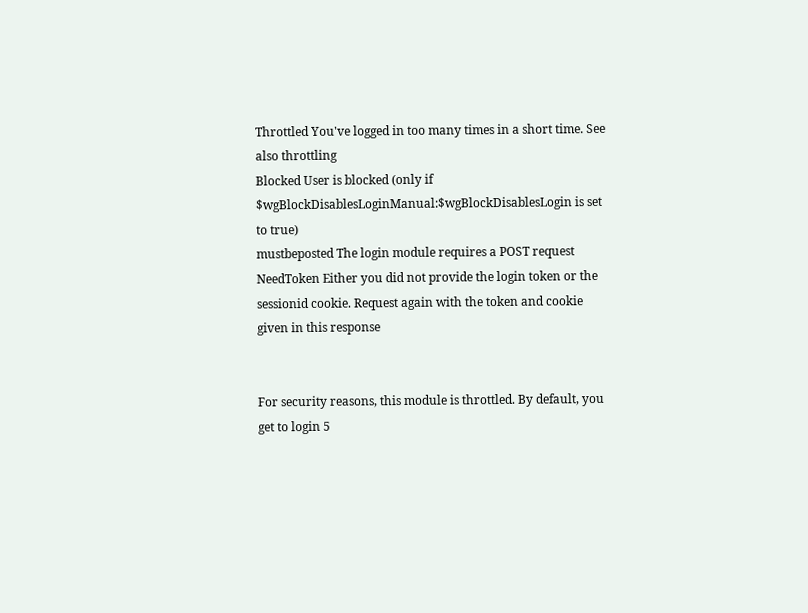Throttled You've logged in too many times in a short time. See also throttling
Blocked User is blocked (only if $wgBlockDisablesLoginManual:$wgBlockDisablesLogin is set to true)
mustbeposted The login module requires a POST request
NeedToken Either you did not provide the login token or the sessionid cookie. Request again with the token and cookie given in this response


For security reasons, this module is throttled. By default, you get to login 5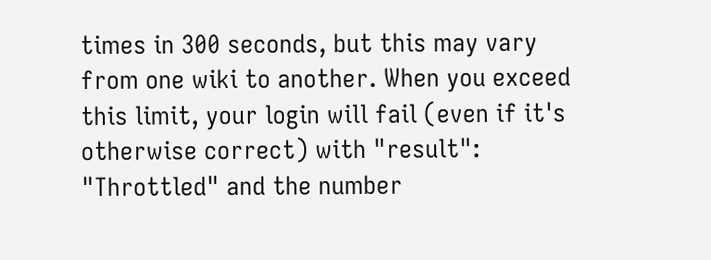times in 300 seconds, but this may vary from one wiki to another. When you exceed this limit, your login will fail (even if it's otherwise correct) with "result": "Throttled" and the number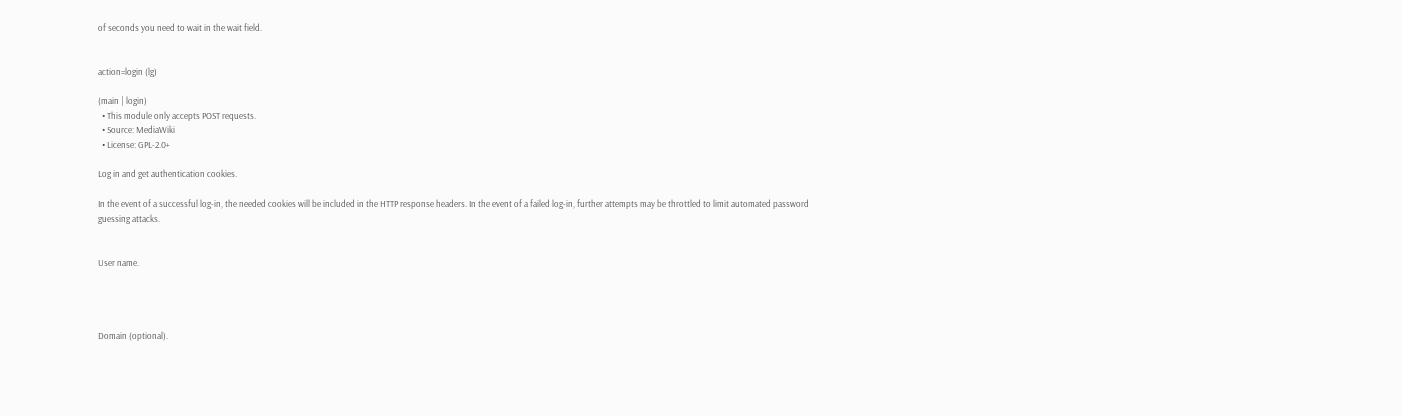of seconds you need to wait in the wait field.


action=login (lg)

(main | login)
  • This module only accepts POST requests.
  • Source: MediaWiki
  • License: GPL-2.0+

Log in and get authentication cookies.

In the event of a successful log-in, the needed cookies will be included in the HTTP response headers. In the event of a failed log-in, further attempts may be throttled to limit automated password guessing attacks.


User name.




Domain (optional).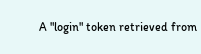A "login" token retrieved from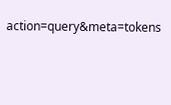action=query&meta=tokens